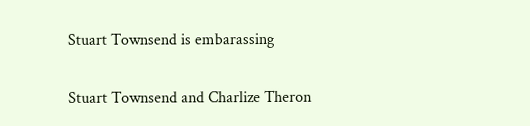Stuart Townsend is embarassing

Stuart Townsend and Charlize Theron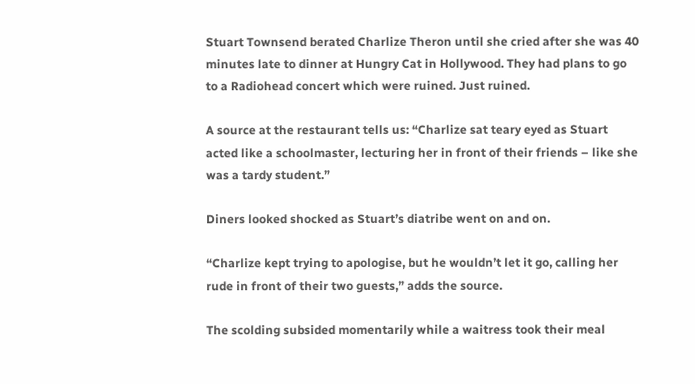Stuart Townsend berated Charlize Theron until she cried after she was 40 minutes late to dinner at Hungry Cat in Hollywood. They had plans to go to a Radiohead concert which were ruined. Just ruined.

A source at the restaurant tells us: “Charlize sat teary eyed as Stuart acted like a schoolmaster, lecturing her in front of their friends – like she was a tardy student.”

Diners looked shocked as Stuart’s diatribe went on and on.

“Charlize kept trying to apologise, but he wouldn’t let it go, calling her rude in front of their two guests,” adds the source.

The scolding subsided momentarily while a waitress took their meal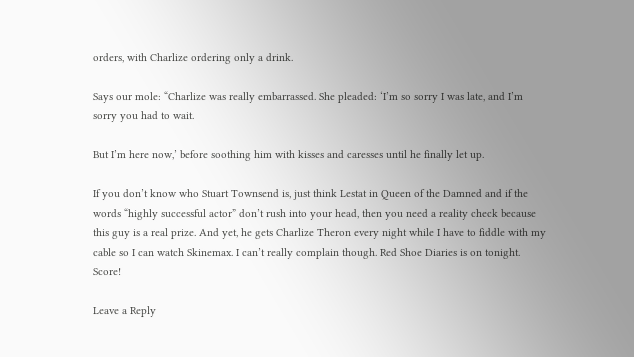orders, with Charlize ordering only a drink.

Says our mole: “Charlize was really embarrassed. She pleaded: ‘I’m so sorry I was late, and I’m sorry you had to wait.

But I’m here now,’ before soothing him with kisses and caresses until he finally let up.

If you don’t know who Stuart Townsend is, just think Lestat in Queen of the Damned and if the words “highly successful actor” don’t rush into your head, then you need a reality check because this guy is a real prize. And yet, he gets Charlize Theron every night while I have to fiddle with my cable so I can watch Skinemax. I can’t really complain though. Red Shoe Diaries is on tonight. Score!

Leave a Reply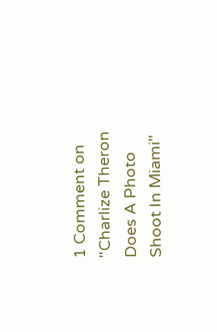1 Comment on "Charlize Theron Does A Photo Shoot In Miami"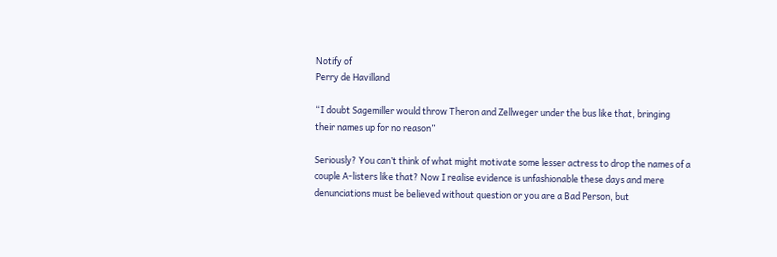Notify of
Perry de Havilland

“I doubt Sagemiller would throw Theron and Zellweger under the bus like that, bringing their names up for no reason”

Seriously? You can’t think of what might motivate some lesser actress to drop the names of a couple A-listers like that? Now I realise evidence is unfashionable these days and mere denunciations must be believed without question or you are a Bad Person, but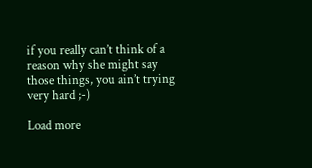if you really can’t think of a reason why she might say those things, you ain’t trying very hard ;-)

Load more